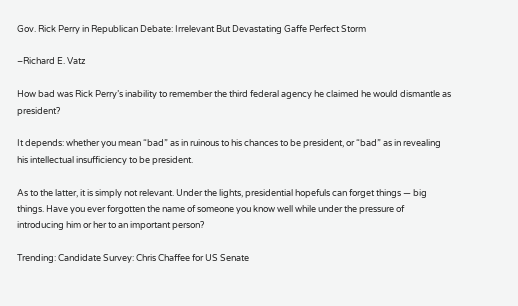Gov. Rick Perry in Republican Debate: Irrelevant But Devastating Gaffe Perfect Storm

–Richard E. Vatz

How bad was Rick Perry’s inability to remember the third federal agency he claimed he would dismantle as president?

It depends: whether you mean “bad” as in ruinous to his chances to be president, or “bad” as in revealing his intellectual insufficiency to be president.

As to the latter, it is simply not relevant. Under the lights, presidential hopefuls can forget things — big things. Have you ever forgotten the name of someone you know well while under the pressure of introducing him or her to an important person?

Trending: Candidate Survey: Chris Chaffee for US Senate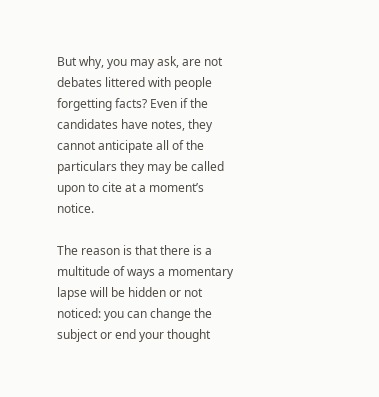But why, you may ask, are not debates littered with people forgetting facts? Even if the candidates have notes, they cannot anticipate all of the particulars they may be called upon to cite at a moment’s notice.

The reason is that there is a multitude of ways a momentary lapse will be hidden or not noticed: you can change the subject or end your thought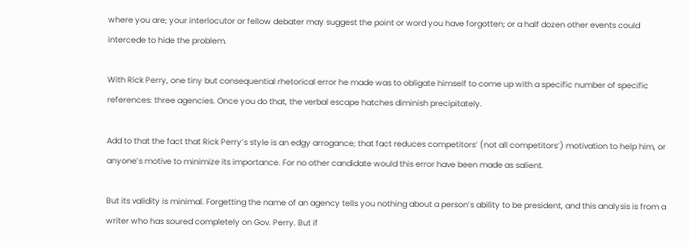where you are; your interlocutor or fellow debater may suggest the point or word you have forgotten; or a half dozen other events could intercede to hide the problem.

With Rick Perry, one tiny but consequential rhetorical error he made was to obligate himself to come up with a specific number of specific references: three agencies. Once you do that, the verbal escape hatches diminish precipitately.

Add to that the fact that Rick Perry’s style is an edgy arrogance; that fact reduces competitors’ (not all competitors’) motivation to help him, or anyone’s motive to minimize its importance. For no other candidate would this error have been made as salient.

But its validity is minimal. Forgetting the name of an agency tells you nothing about a person’s ability to be president, and this analysis is from a writer who has soured completely on Gov. Perry. But if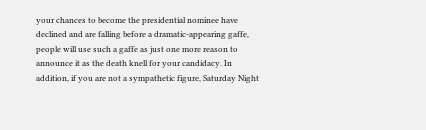your chances to become the presidential nominee have declined and are falling before a dramatic-appearing gaffe, people will use such a gaffe as just one more reason to announce it as the death knell for your candidacy. In addition, if you are not a sympathetic figure, Saturday Night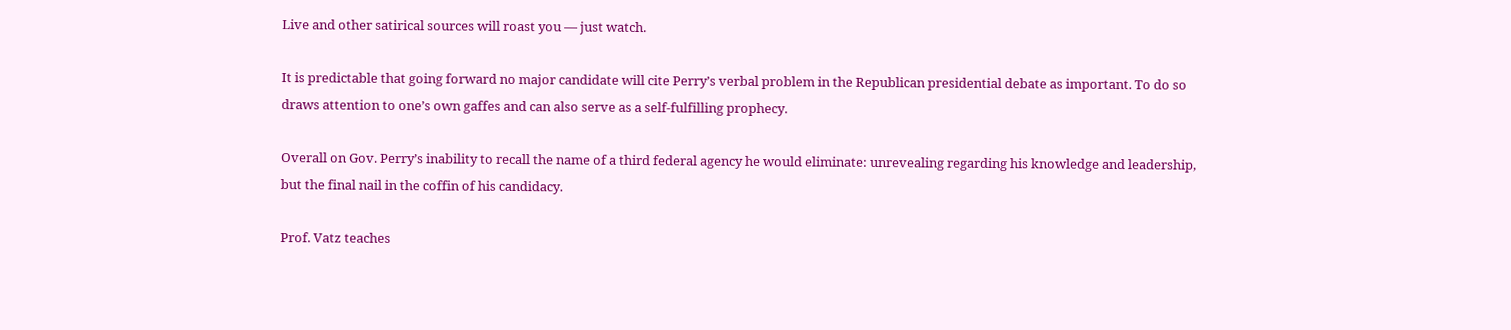Live and other satirical sources will roast you — just watch.

It is predictable that going forward no major candidate will cite Perry’s verbal problem in the Republican presidential debate as important. To do so draws attention to one’s own gaffes and can also serve as a self-fulfilling prophecy.

Overall on Gov. Perry’s inability to recall the name of a third federal agency he would eliminate: unrevealing regarding his knowledge and leadership, but the final nail in the coffin of his candidacy.

Prof. Vatz teaches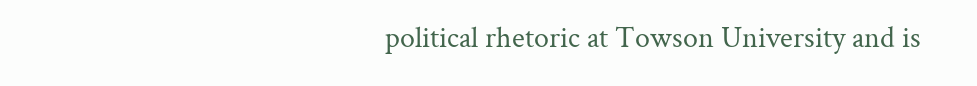political rhetoric at Towson University and is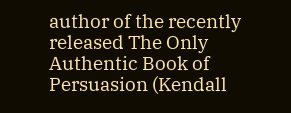author of the recently released The Only Authentic Book of Persuasion (Kendall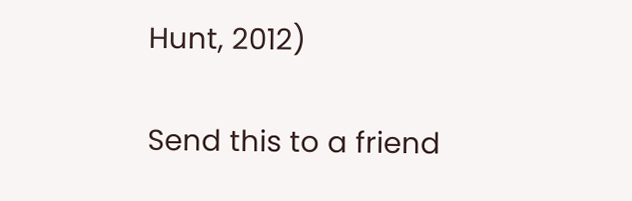Hunt, 2012)

Send this to a friend